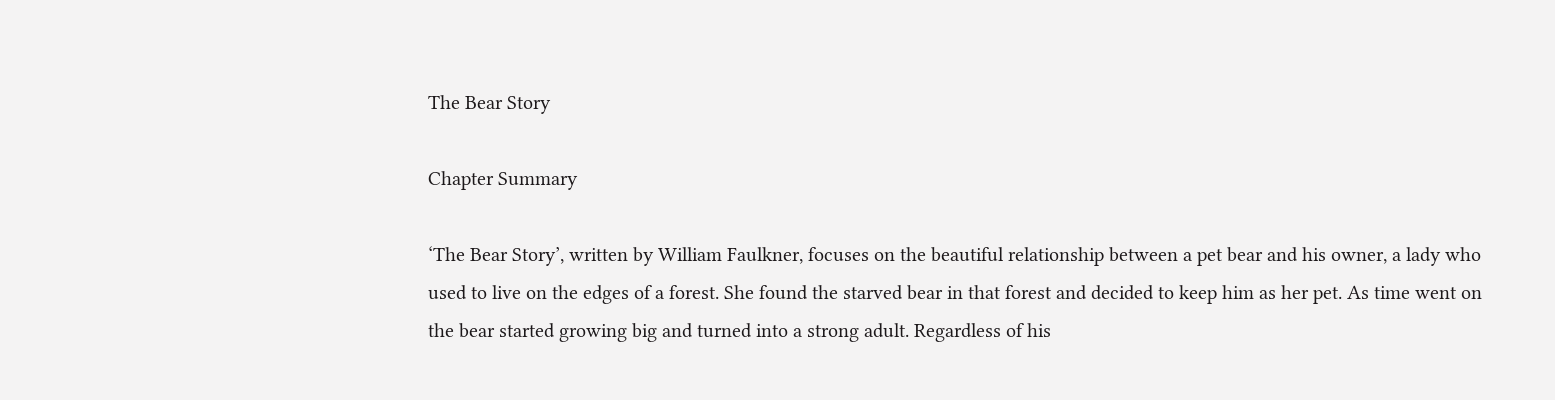The Bear Story

Chapter Summary

‘The Bear Story’, written by William Faulkner, focuses on the beautiful relationship between a pet bear and his owner, a lady who used to live on the edges of a forest. She found the starved bear in that forest and decided to keep him as her pet. As time went on the bear started growing big and turned into a strong adult. Regardless of his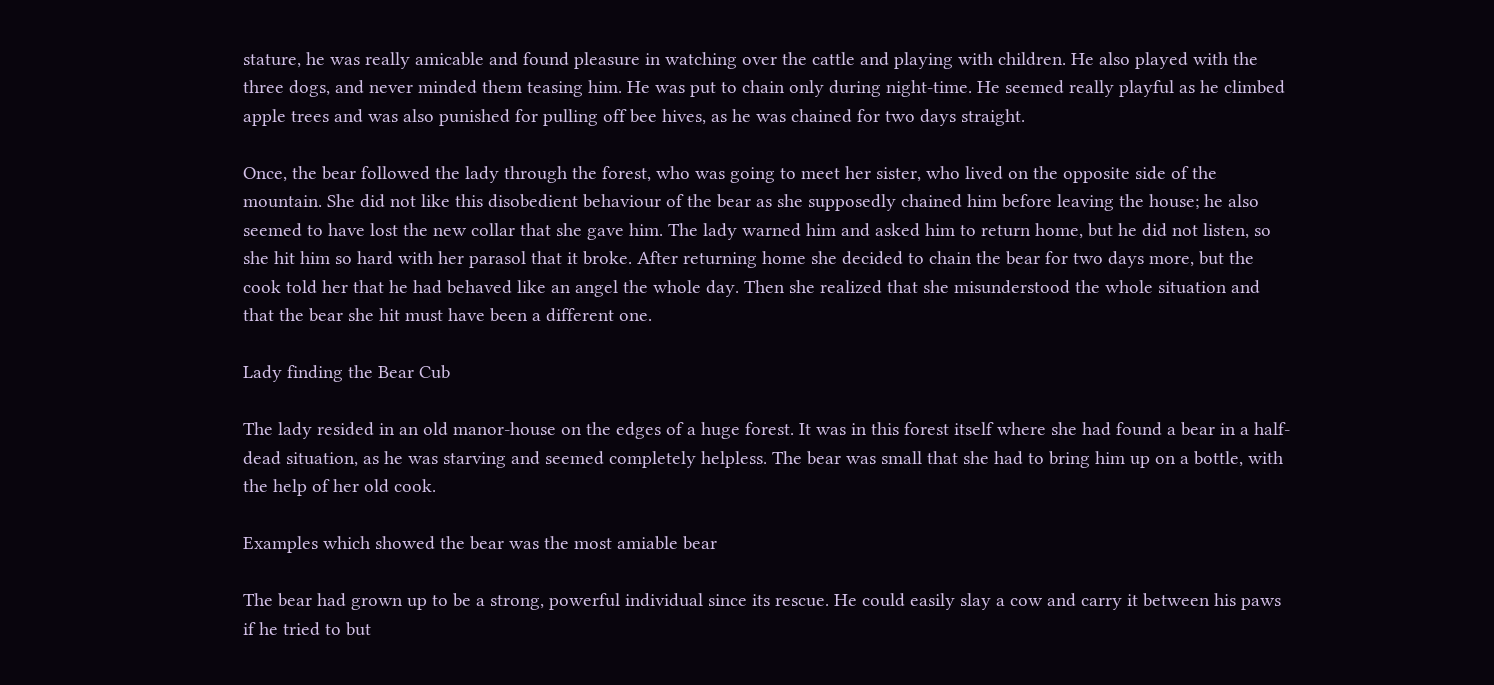stature, he was really amicable and found pleasure in watching over the cattle and playing with children. He also played with the three dogs, and never minded them teasing him. He was put to chain only during night-time. He seemed really playful as he climbed apple trees and was also punished for pulling off bee hives, as he was chained for two days straight.

Once, the bear followed the lady through the forest, who was going to meet her sister, who lived on the opposite side of the mountain. She did not like this disobedient behaviour of the bear as she supposedly chained him before leaving the house; he also seemed to have lost the new collar that she gave him. The lady warned him and asked him to return home, but he did not listen, so she hit him so hard with her parasol that it broke. After returning home she decided to chain the bear for two days more, but the cook told her that he had behaved like an angel the whole day. Then she realized that she misunderstood the whole situation and that the bear she hit must have been a different one.

Lady finding the Bear Cub

The lady resided in an old manor-house on the edges of a huge forest. It was in this forest itself where she had found a bear in a half-dead situation, as he was starving and seemed completely helpless. The bear was small that she had to bring him up on a bottle, with the help of her old cook.

Examples which showed the bear was the most amiable bear

The bear had grown up to be a strong, powerful individual since its rescue. He could easily slay a cow and carry it between his paws if he tried to but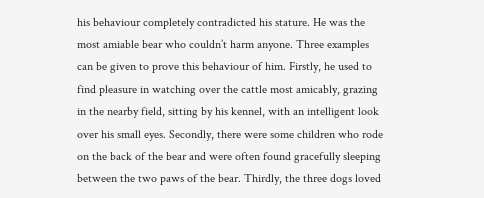his behaviour completely contradicted his stature. He was the most amiable bear who couldn’t harm anyone. Three examples can be given to prove this behaviour of him. Firstly, he used to find pleasure in watching over the cattle most amicably, grazing in the nearby field, sitting by his kennel, with an intelligent look over his small eyes. Secondly, there were some children who rode on the back of the bear and were often found gracefully sleeping between the two paws of the bear. Thirdly, the three dogs loved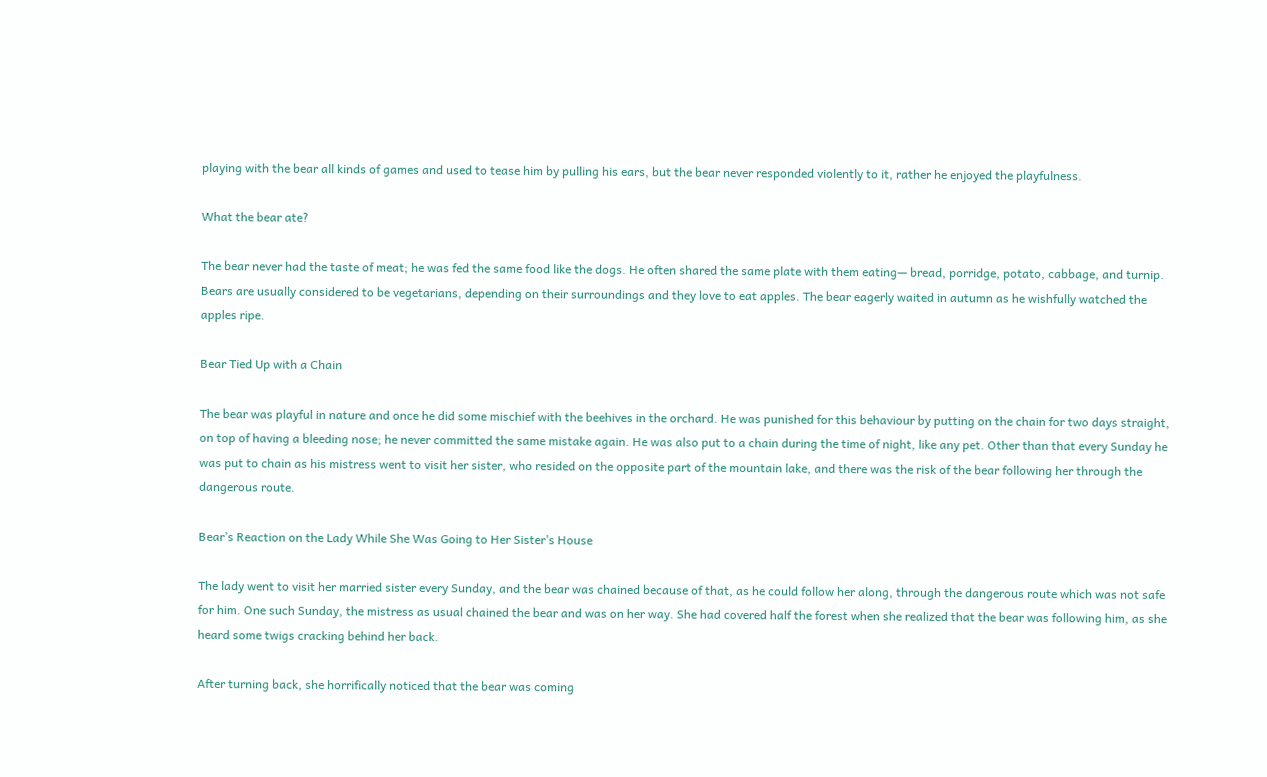playing with the bear all kinds of games and used to tease him by pulling his ears, but the bear never responded violently to it, rather he enjoyed the playfulness.

What the bear ate?

The bear never had the taste of meat; he was fed the same food like the dogs. He often shared the same plate with them eating— bread, porridge, potato, cabbage, and turnip. Bears are usually considered to be vegetarians, depending on their surroundings and they love to eat apples. The bear eagerly waited in autumn as he wishfully watched the apples ripe.

Bear Tied Up with a Chain

The bear was playful in nature and once he did some mischief with the beehives in the orchard. He was punished for this behaviour by putting on the chain for two days straight, on top of having a bleeding nose; he never committed the same mistake again. He was also put to a chain during the time of night, like any pet. Other than that every Sunday he was put to chain as his mistress went to visit her sister, who resided on the opposite part of the mountain lake, and there was the risk of the bear following her through the dangerous route.

Bear’s Reaction on the Lady While She Was Going to Her Sister’s House

The lady went to visit her married sister every Sunday, and the bear was chained because of that, as he could follow her along, through the dangerous route which was not safe for him. One such Sunday, the mistress as usual chained the bear and was on her way. She had covered half the forest when she realized that the bear was following him, as she heard some twigs cracking behind her back.

After turning back, she horrifically noticed that the bear was coming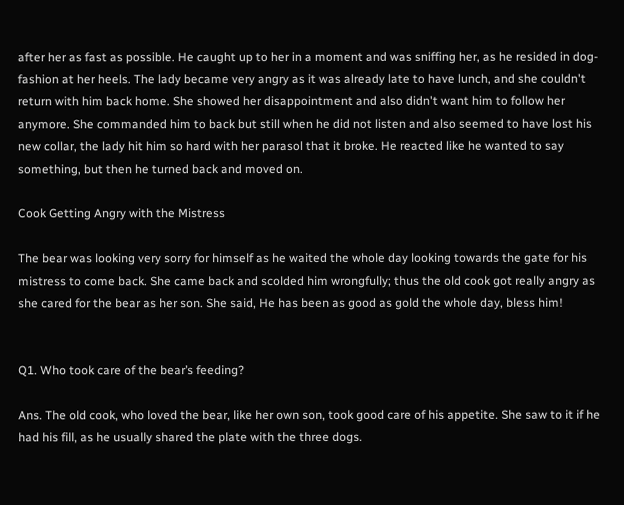after her as fast as possible. He caught up to her in a moment and was sniffing her, as he resided in dog-fashion at her heels. The lady became very angry as it was already late to have lunch, and she couldn't return with him back home. She showed her disappointment and also didn't want him to follow her anymore. She commanded him to back but still when he did not listen and also seemed to have lost his new collar, the lady hit him so hard with her parasol that it broke. He reacted like he wanted to say something, but then he turned back and moved on.

Cook Getting Angry with the Mistress

The bear was looking very sorry for himself as he waited the whole day looking towards the gate for his mistress to come back. She came back and scolded him wrongfully; thus the old cook got really angry as she cared for the bear as her son. She said, He has been as good as gold the whole day, bless him!


Q1. Who took care of the bear’s feeding?

Ans. The old cook, who loved the bear, like her own son, took good care of his appetite. She saw to it if he had his fill, as he usually shared the plate with the three dogs.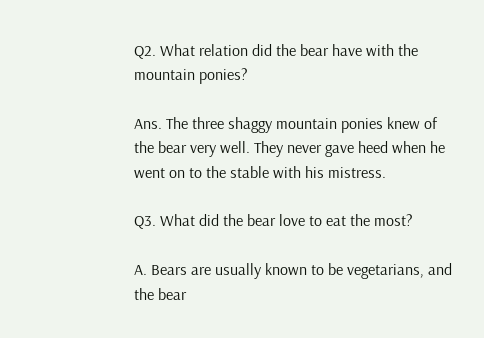Q2. What relation did the bear have with the mountain ponies?

Ans. The three shaggy mountain ponies knew of the bear very well. They never gave heed when he went on to the stable with his mistress.

Q3. What did the bear love to eat the most?

A. Bears are usually known to be vegetarians, and the bear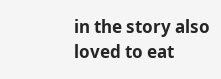in the story also loved to eat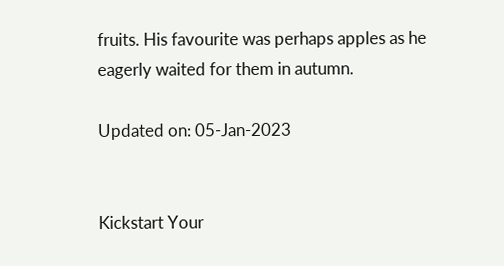fruits. His favourite was perhaps apples as he eagerly waited for them in autumn.

Updated on: 05-Jan-2023


Kickstart Your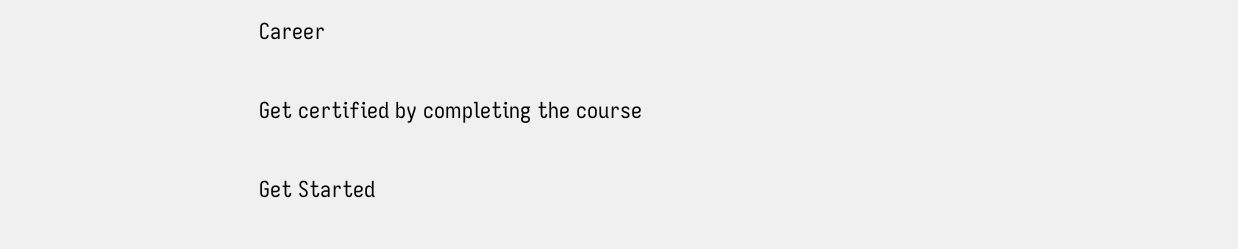Career

Get certified by completing the course

Get Started